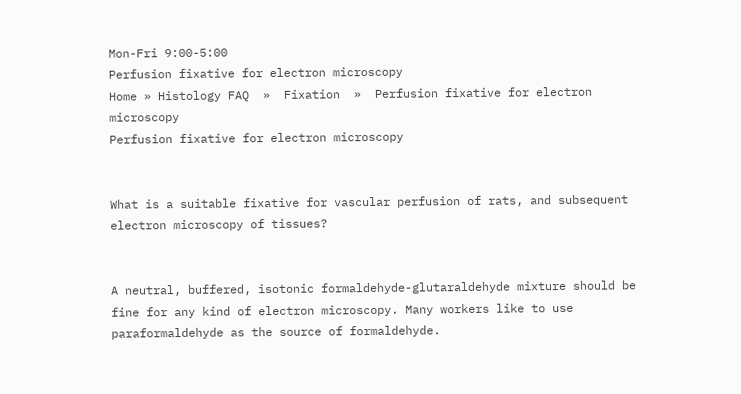Mon-Fri 9:00-5:00
Perfusion fixative for electron microscopy
Home » Histology FAQ  »  Fixation  »  Perfusion fixative for electron microscopy
Perfusion fixative for electron microscopy


What is a suitable fixative for vascular perfusion of rats, and subsequent electron microscopy of tissues?


A neutral, buffered, isotonic formaldehyde-glutaraldehyde mixture should be fine for any kind of electron microscopy. Many workers like to use paraformaldehyde as the source of formaldehyde.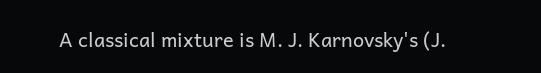A classical mixture is M. J. Karnovsky's (J.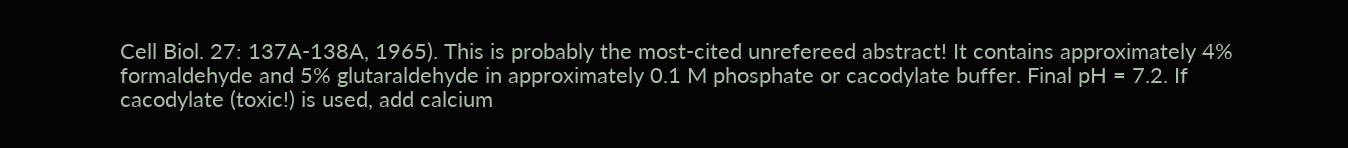Cell Biol. 27: 137A-138A, 1965). This is probably the most-cited unrefereed abstract! It contains approximately 4% formaldehyde and 5% glutaraldehyde in approximately 0.1 M phosphate or cacodylate buffer. Final pH = 7.2. If cacodylate (toxic!) is used, add calcium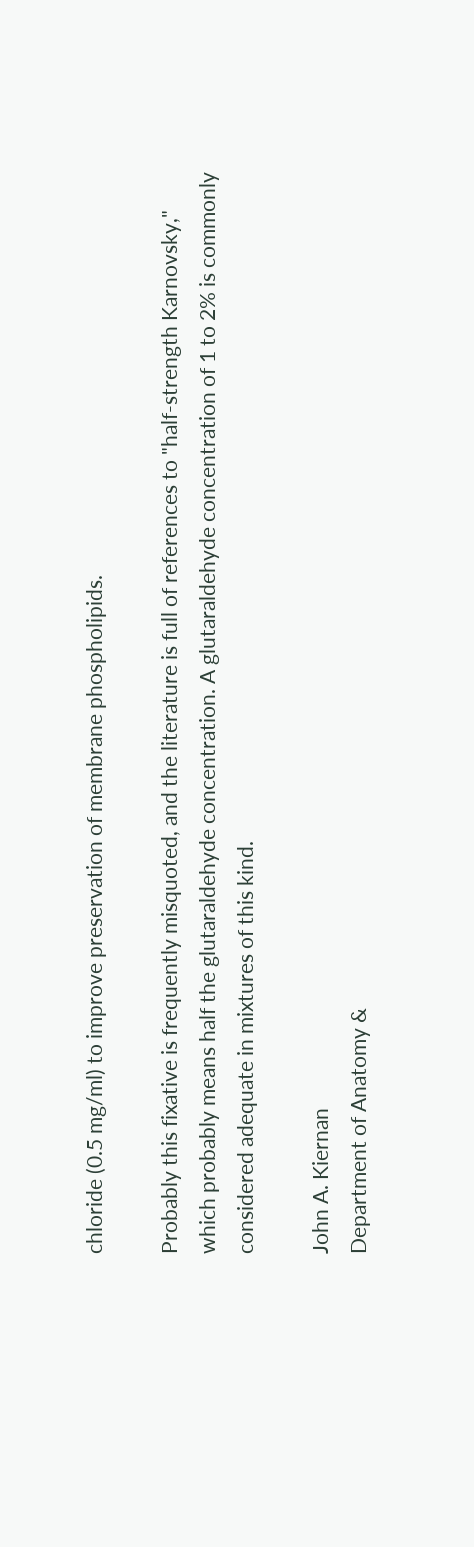chloride (0.5 mg/ml) to improve preservation of membrane phospholipids.

Probably this fixative is frequently misquoted, and the literature is full of references to "half-strength Karnovsky," which probably means half the glutaraldehyde concentration. A glutaraldehyde concentration of 1 to 2% is commonly considered adequate in mixtures of this kind.

John A. Kiernan
Department of Anatomy &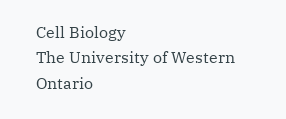Cell Biology
The University of Western Ontario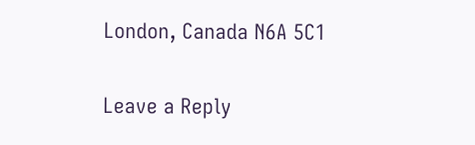London, Canada N6A 5C1

Leave a Reply